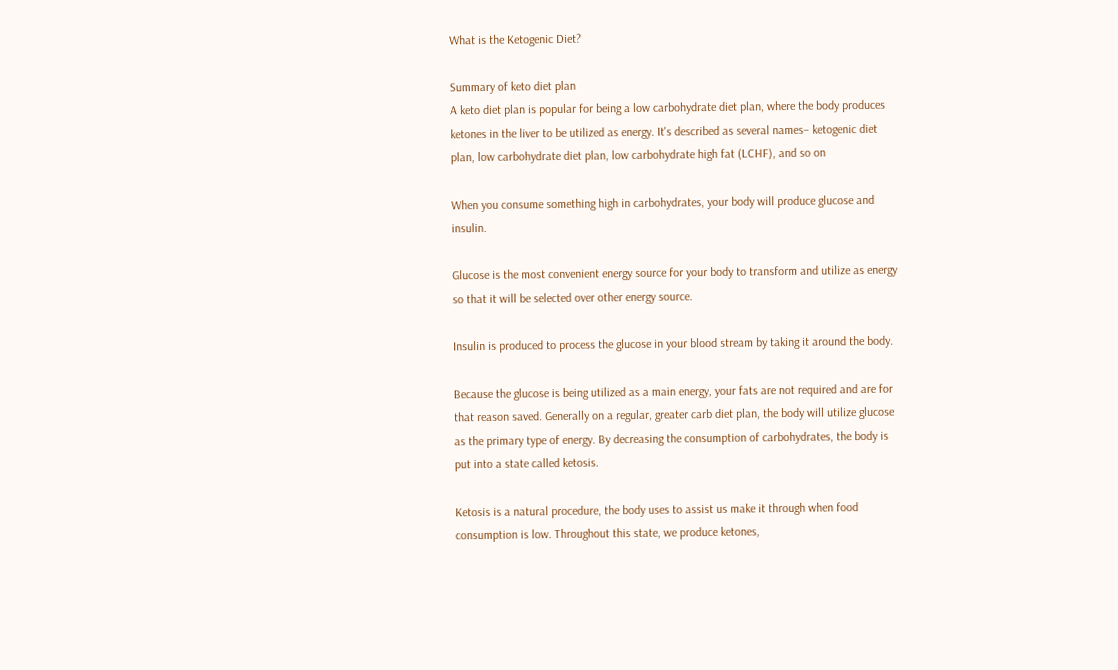What is the Ketogenic Diet?

Summary of keto diet plan
A keto diet plan is popular for being a low carbohydrate diet plan, where the body produces ketones in the liver to be utilized as energy. It's described as several names– ketogenic diet plan, low carbohydrate diet plan, low carbohydrate high fat (LCHF), and so on

When you consume something high in carbohydrates, your body will produce glucose and insulin.

Glucose is the most convenient energy source for your body to transform and utilize as energy so that it will be selected over other energy source.

Insulin is produced to process the glucose in your blood stream by taking it around the body.

Because the glucose is being utilized as a main energy, your fats are not required and are for that reason saved. Generally on a regular, greater carb diet plan, the body will utilize glucose as the primary type of energy. By decreasing the consumption of carbohydrates, the body is put into a state called ketosis.

Ketosis is a natural procedure, the body uses to assist us make it through when food consumption is low. Throughout this state, we produce ketones,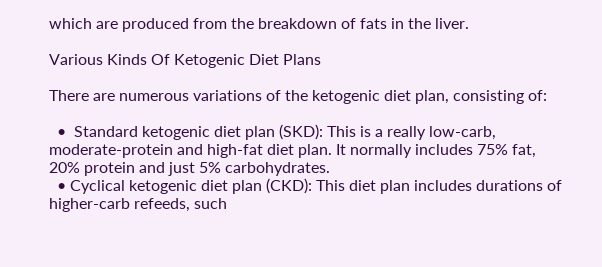which are produced from the breakdown of fats in the liver.

Various Kinds Of Ketogenic Diet Plans

There are numerous variations of the ketogenic diet plan, consisting of:

  •  Standard ketogenic diet plan (SKD): This is a really low-carb, moderate-protein and high-fat diet plan. It normally includes 75% fat, 20% protein and just 5% carbohydrates.
  • Cyclical ketogenic diet plan (CKD): This diet plan includes durations of higher-carb refeeds, such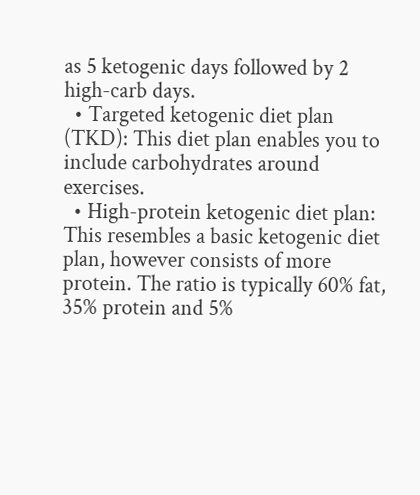as 5 ketogenic days followed by 2 high-carb days.
  • Targeted ketogenic diet plan (TKD): This diet plan enables you to include carbohydrates around exercises.
  • High-protein ketogenic diet plan: This resembles a basic ketogenic diet plan, however consists of more protein. The ratio is typically 60% fat, 35% protein and 5%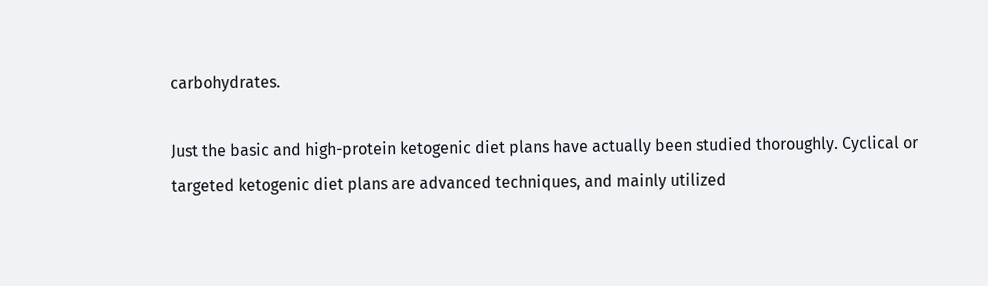carbohydrates.

Just the basic and high-protein ketogenic diet plans have actually been studied thoroughly. Cyclical or targeted ketogenic diet plans are advanced techniques, and mainly utilized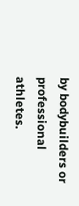by bodybuilders or professional athletes.